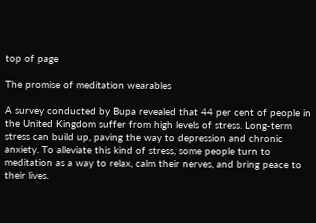top of page

The promise of meditation wearables

A survey conducted by Bupa revealed that 44 per cent of people in the United Kingdom suffer from high levels of stress. Long-term stress can build up, paving the way to depression and chronic anxiety. To alleviate this kind of stress, some people turn to meditation as a way to relax, calm their nerves, and bring peace to their lives.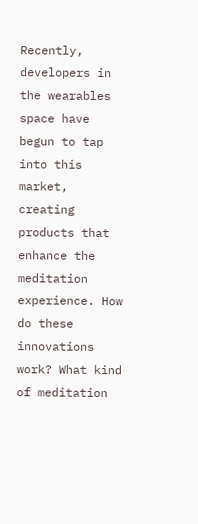Recently, developers in the wearables space have begun to tap into this market, creating products that enhance the meditation experience. How do these innovations work? What kind of meditation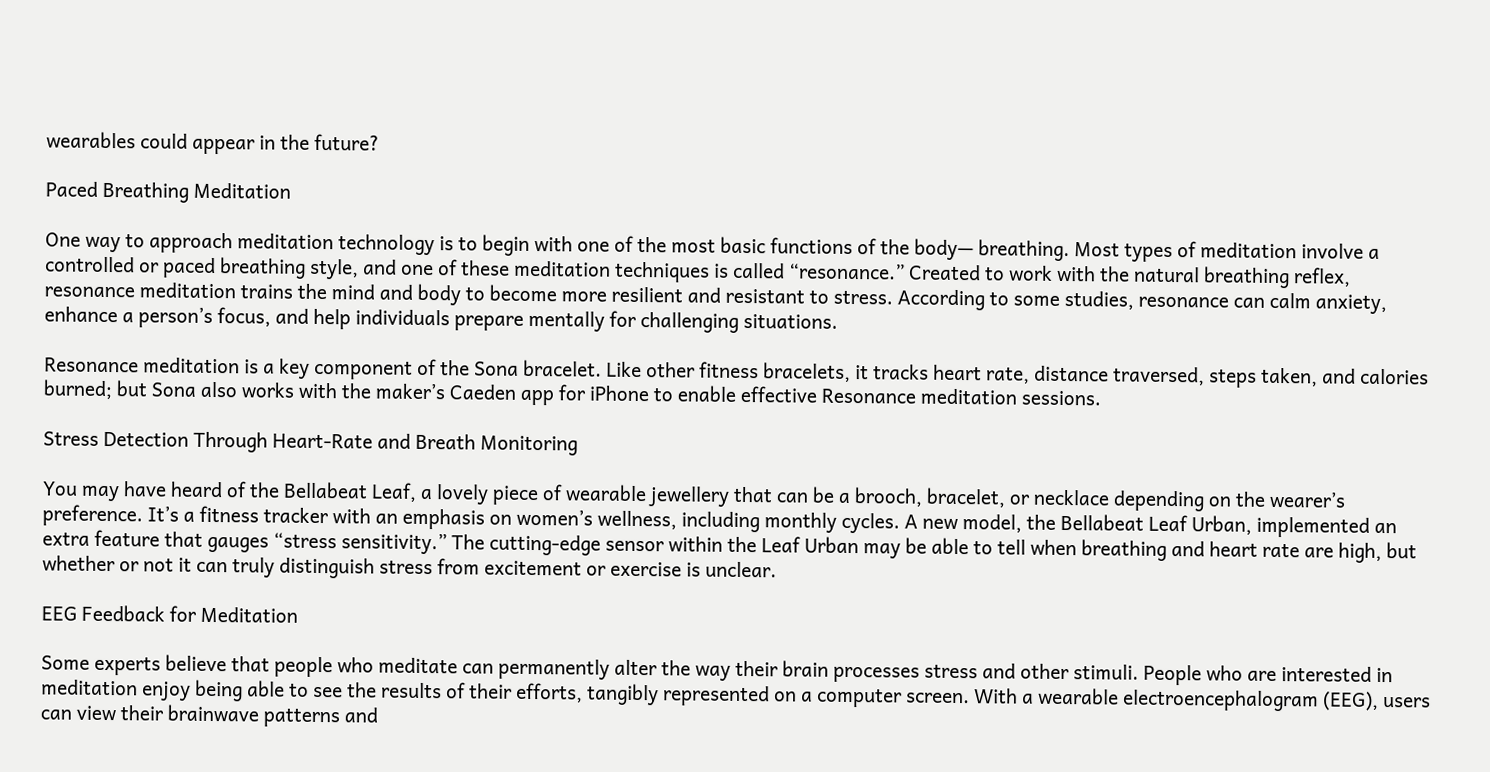wearables could appear in the future?

Paced Breathing Meditation

One way to approach meditation technology is to begin with one of the most basic functions of the body— breathing. Most types of meditation involve a controlled or paced breathing style, and one of these meditation techniques is called “resonance.” Created to work with the natural breathing reflex, resonance meditation trains the mind and body to become more resilient and resistant to stress. According to some studies, resonance can calm anxiety, enhance a person’s focus, and help individuals prepare mentally for challenging situations.

Resonance meditation is a key component of the Sona bracelet. Like other fitness bracelets, it tracks heart rate, distance traversed, steps taken, and calories burned; but Sona also works with the maker’s Caeden app for iPhone to enable effective Resonance meditation sessions.

Stress Detection Through Heart-Rate and Breath Monitoring

You may have heard of the Bellabeat Leaf, a lovely piece of wearable jewellery that can be a brooch, bracelet, or necklace depending on the wearer’s preference. It’s a fitness tracker with an emphasis on women’s wellness, including monthly cycles. A new model, the Bellabeat Leaf Urban, implemented an extra feature that gauges “stress sensitivity.” The cutting-edge sensor within the Leaf Urban may be able to tell when breathing and heart rate are high, but whether or not it can truly distinguish stress from excitement or exercise is unclear.

EEG Feedback for Meditation

Some experts believe that people who meditate can permanently alter the way their brain processes stress and other stimuli. People who are interested in meditation enjoy being able to see the results of their efforts, tangibly represented on a computer screen. With a wearable electroencephalogram (EEG), users can view their brainwave patterns and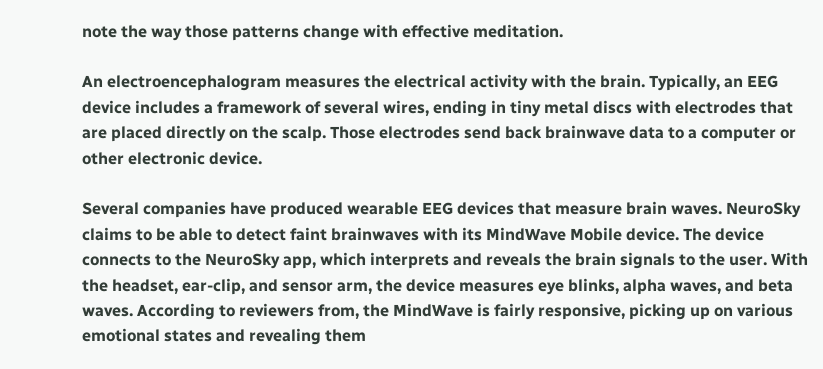note the way those patterns change with effective meditation.

An electroencephalogram measures the electrical activity with the brain. Typically, an EEG device includes a framework of several wires, ending in tiny metal discs with electrodes that are placed directly on the scalp. Those electrodes send back brainwave data to a computer or other electronic device.

Several companies have produced wearable EEG devices that measure brain waves. NeuroSky claims to be able to detect faint brainwaves with its MindWave Mobile device. The device connects to the NeuroSky app, which interprets and reveals the brain signals to the user. With the headset, ear-clip, and sensor arm, the device measures eye blinks, alpha waves, and beta waves. According to reviewers from, the MindWave is fairly responsive, picking up on various emotional states and revealing them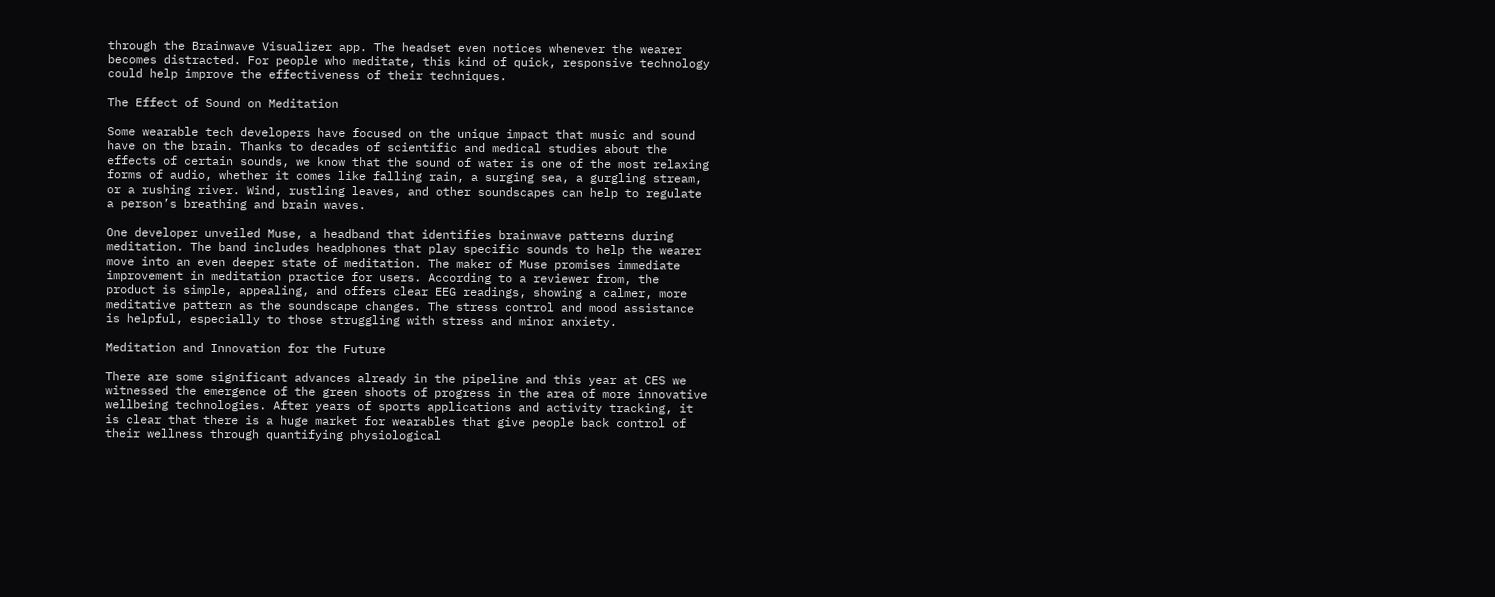through the Brainwave Visualizer app. The headset even notices whenever the wearer becomes distracted. For people who meditate, this kind of quick, responsive technology could help improve the effectiveness of their techniques.

The Effect of Sound on Meditation

Some wearable tech developers have focused on the unique impact that music and sound have on the brain. Thanks to decades of scientific and medical studies about the effects of certain sounds, we know that the sound of water is one of the most relaxing forms of audio, whether it comes like falling rain, a surging sea, a gurgling stream, or a rushing river. Wind, rustling leaves, and other soundscapes can help to regulate a person’s breathing and brain waves.

One developer unveiled Muse, a headband that identifies brainwave patterns during meditation. The band includes headphones that play specific sounds to help the wearer move into an even deeper state of meditation. The maker of Muse promises immediate improvement in meditation practice for users. According to a reviewer from, the product is simple, appealing, and offers clear EEG readings, showing a calmer, more meditative pattern as the soundscape changes. The stress control and mood assistance is helpful, especially to those struggling with stress and minor anxiety.

Meditation and Innovation for the Future

There are some significant advances already in the pipeline and this year at CES we witnessed the emergence of the green shoots of progress in the area of more innovative wellbeing technologies. After years of sports applications and activity tracking, it is clear that there is a huge market for wearables that give people back control of their wellness through quantifying physiological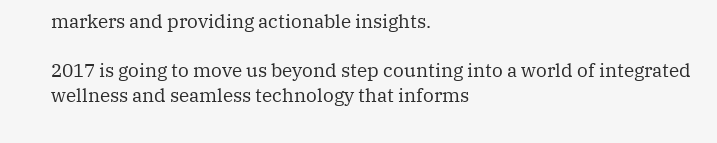markers and providing actionable insights.

2017 is going to move us beyond step counting into a world of integrated wellness and seamless technology that informs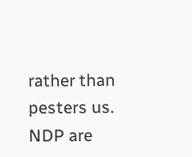rather than pesters us. NDP are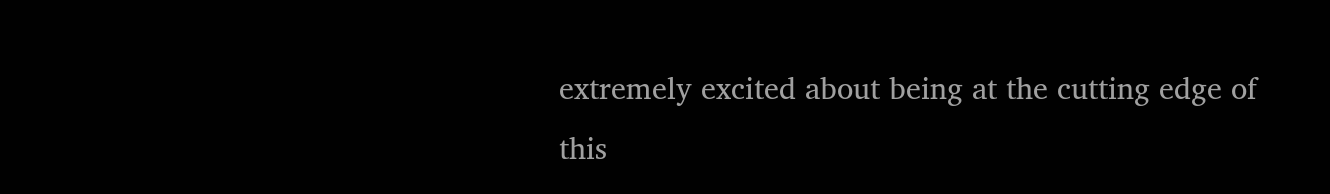extremely excited about being at the cutting edge of this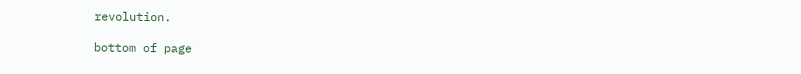revolution.

bottom of page